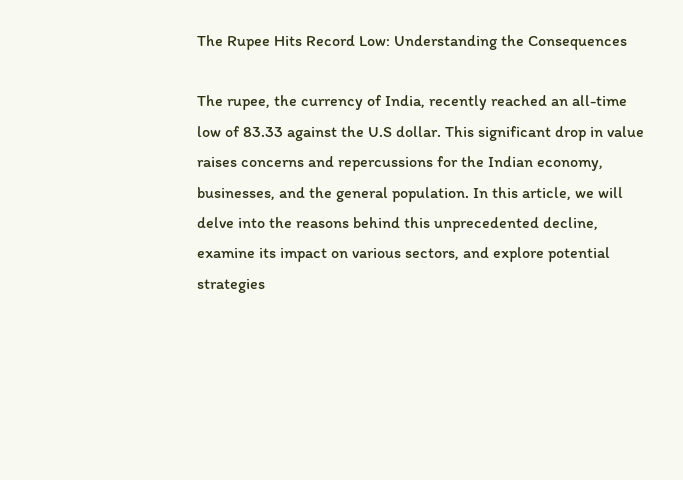The Rupee Hits Record Low: Understanding the Consequences

The rupee, the currency of India, recently reached an all-time low of 83.33 against the U.S dollar. This significant drop in value raises concerns and repercussions for the Indian economy, businesses, and the general population. In this article, we will delve into the reasons behind this unprecedented decline, examine its impact on various sectors, and explore potential strategies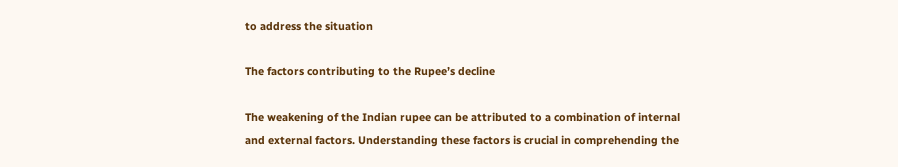to address the situation

The factors contributing to the Rupee’s decline

The weakening of the Indian rupee can be attributed to a combination of internal and external factors. Understanding these factors is crucial in comprehending the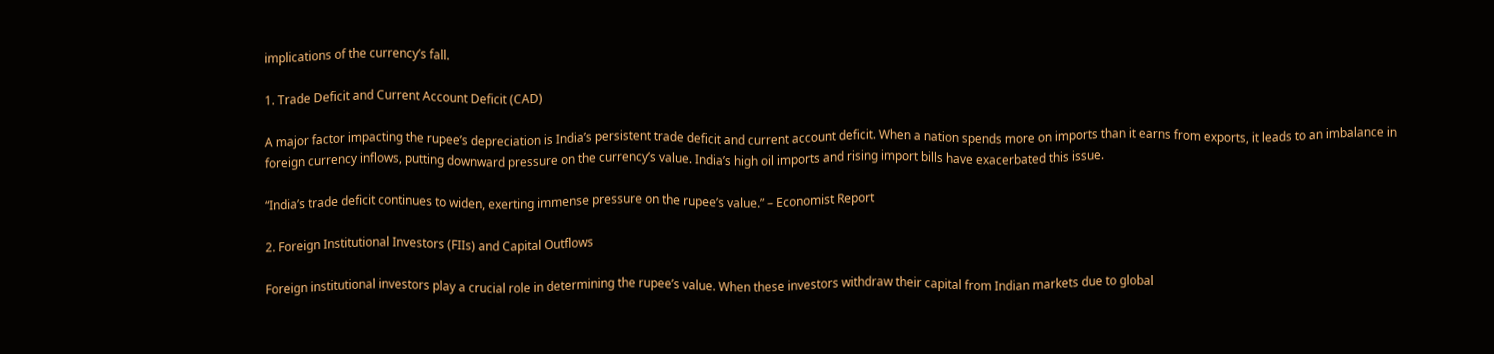implications of the currency’s fall.

1. Trade Deficit and Current Account Deficit (CAD)

A major factor impacting the rupee’s depreciation is India’s persistent trade deficit and current account deficit. When a nation spends more on imports than it earns from exports, it leads to an imbalance in foreign currency inflows, putting downward pressure on the currency’s value. India’s high oil imports and rising import bills have exacerbated this issue.

“India’s trade deficit continues to widen, exerting immense pressure on the rupee’s value.” – Economist Report

2. Foreign Institutional Investors (FIIs) and Capital Outflows

Foreign institutional investors play a crucial role in determining the rupee’s value. When these investors withdraw their capital from Indian markets due to global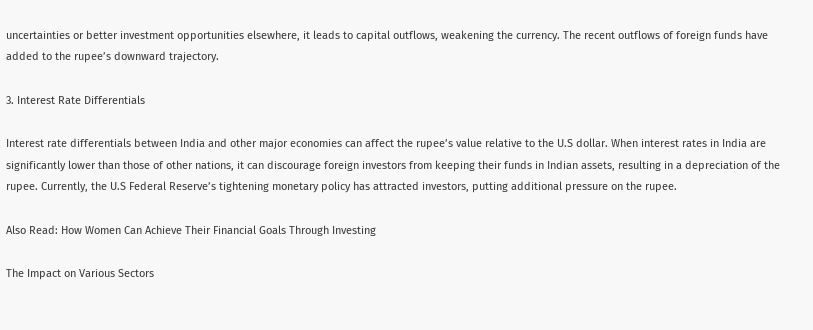uncertainties or better investment opportunities elsewhere, it leads to capital outflows, weakening the currency. The recent outflows of foreign funds have added to the rupee’s downward trajectory.

3. Interest Rate Differentials

Interest rate differentials between India and other major economies can affect the rupee’s value relative to the U.S dollar. When interest rates in India are significantly lower than those of other nations, it can discourage foreign investors from keeping their funds in Indian assets, resulting in a depreciation of the rupee. Currently, the U.S Federal Reserve’s tightening monetary policy has attracted investors, putting additional pressure on the rupee.

Also Read: How Women Can Achieve Their Financial Goals Through Investing

The Impact on Various Sectors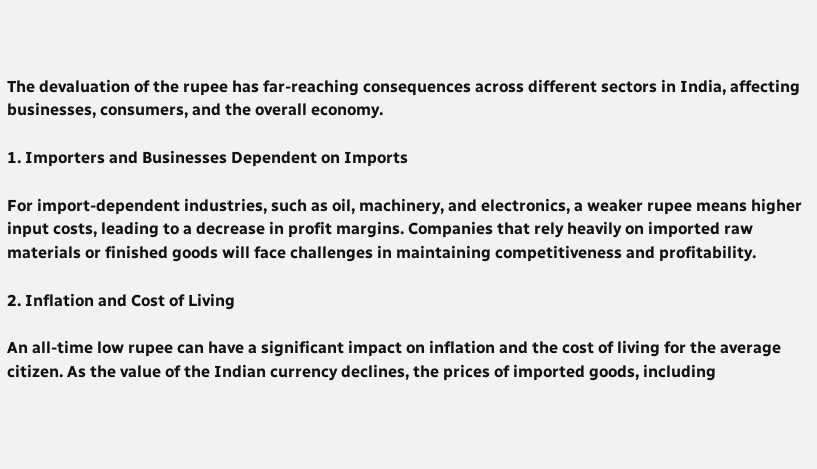The devaluation of the rupee has far-reaching consequences across different sectors in India, affecting businesses, consumers, and the overall economy.

1. Importers and Businesses Dependent on Imports

For import-dependent industries, such as oil, machinery, and electronics, a weaker rupee means higher input costs, leading to a decrease in profit margins. Companies that rely heavily on imported raw materials or finished goods will face challenges in maintaining competitiveness and profitability.

2. Inflation and Cost of Living

An all-time low rupee can have a significant impact on inflation and the cost of living for the average citizen. As the value of the Indian currency declines, the prices of imported goods, including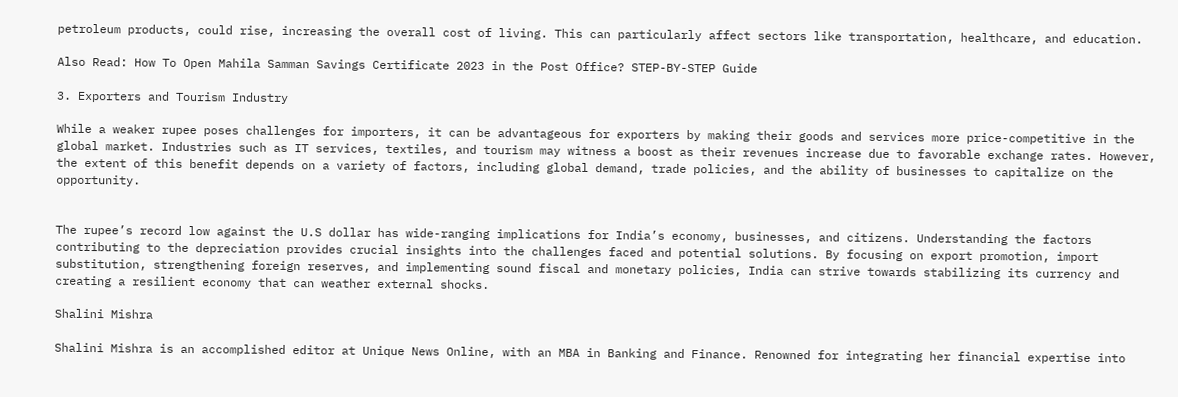petroleum products, could rise, increasing the overall cost of living. This can particularly affect sectors like transportation, healthcare, and education.

Also Read: How To Open Mahila Samman Savings Certificate 2023 in the Post Office? STEP-BY-STEP Guide

3. Exporters and Tourism Industry

While a weaker rupee poses challenges for importers, it can be advantageous for exporters by making their goods and services more price-competitive in the global market. Industries such as IT services, textiles, and tourism may witness a boost as their revenues increase due to favorable exchange rates. However, the extent of this benefit depends on a variety of factors, including global demand, trade policies, and the ability of businesses to capitalize on the opportunity.


The rupee’s record low against the U.S dollar has wide-ranging implications for India’s economy, businesses, and citizens. Understanding the factors contributing to the depreciation provides crucial insights into the challenges faced and potential solutions. By focusing on export promotion, import substitution, strengthening foreign reserves, and implementing sound fiscal and monetary policies, India can strive towards stabilizing its currency and creating a resilient economy that can weather external shocks.

Shalini Mishra

Shalini Mishra is an accomplished editor at Unique News Online, with an MBA in Banking and Finance. Renowned for integrating her financial expertise into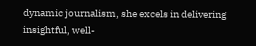dynamic journalism, she excels in delivering insightful, well-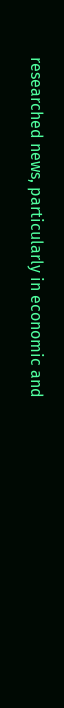researched news, particularly in economic and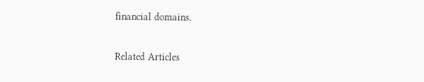financial domains.

Related Articles